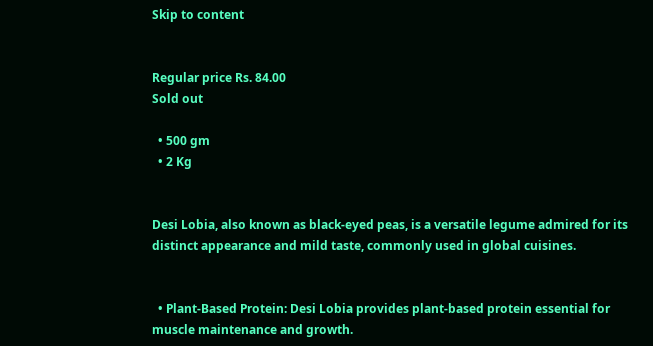Skip to content


Regular price Rs. 84.00
Sold out

  • 500 gm
  • 2 Kg


Desi Lobia, also known as black-eyed peas, is a versatile legume admired for its distinct appearance and mild taste, commonly used in global cuisines.


  • Plant-Based Protein: Desi Lobia provides plant-based protein essential for muscle maintenance and growth.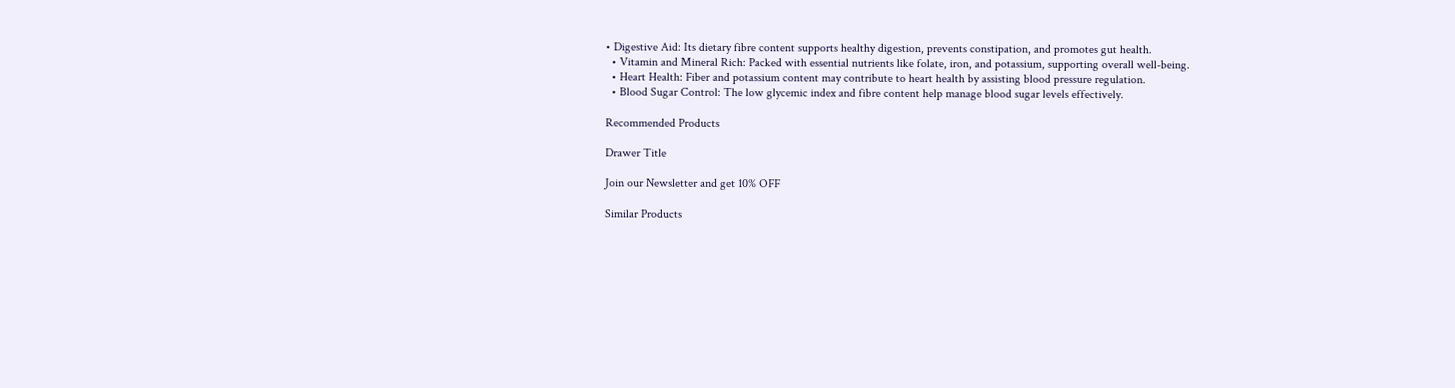• Digestive Aid: Its dietary fibre content supports healthy digestion, prevents constipation, and promotes gut health.
  • Vitamin and Mineral Rich: Packed with essential nutrients like folate, iron, and potassium, supporting overall well-being.
  • Heart Health: Fiber and potassium content may contribute to heart health by assisting blood pressure regulation.
  • Blood Sugar Control: The low glycemic index and fibre content help manage blood sugar levels effectively.

Recommended Products

Drawer Title

Join our Newsletter and get 10% OFF

Similar Products